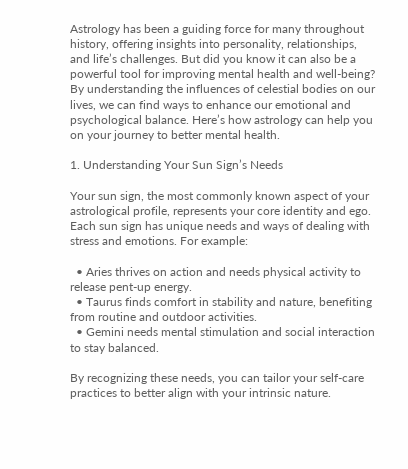Astrology has been a guiding force for many throughout history, offering insights into personality, relationships, and life’s challenges. But did you know it can also be a powerful tool for improving mental health and well-being? By understanding the influences of celestial bodies on our lives, we can find ways to enhance our emotional and psychological balance. Here’s how astrology can help you on your journey to better mental health.

1. Understanding Your Sun Sign’s Needs

Your sun sign, the most commonly known aspect of your astrological profile, represents your core identity and ego. Each sun sign has unique needs and ways of dealing with stress and emotions. For example:

  • Aries thrives on action and needs physical activity to release pent-up energy.
  • Taurus finds comfort in stability and nature, benefiting from routine and outdoor activities.
  • Gemini needs mental stimulation and social interaction to stay balanced.

By recognizing these needs, you can tailor your self-care practices to better align with your intrinsic nature.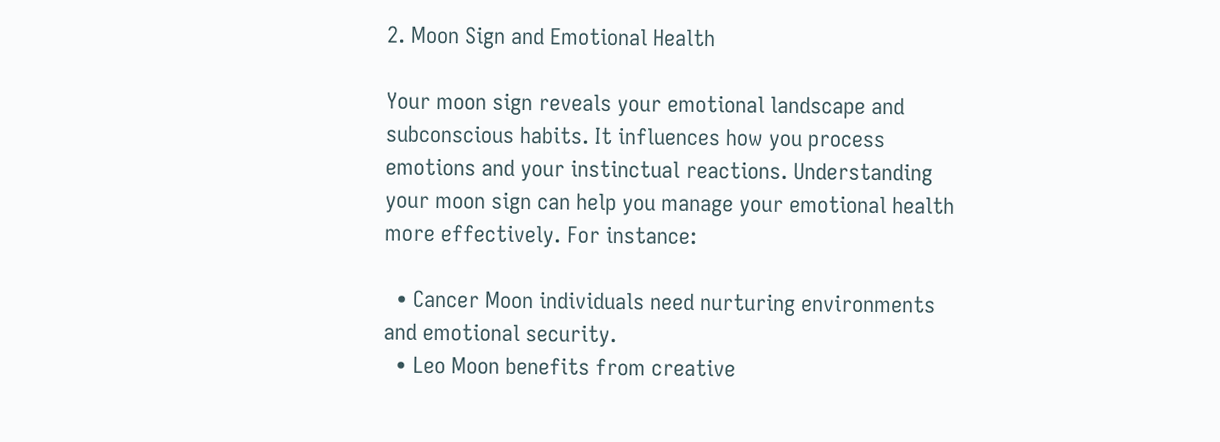2. Moon Sign and Emotional Health

Your moon sign reveals your emotional landscape and subconscious habits. It influences how you process emotions and your instinctual reactions. Understanding your moon sign can help you manage your emotional health more effectively. For instance:

  • Cancer Moon individuals need nurturing environments and emotional security.
  • Leo Moon benefits from creative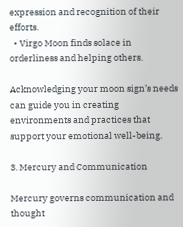expression and recognition of their efforts.
  • Virgo Moon finds solace in orderliness and helping others.

Acknowledging your moon sign’s needs can guide you in creating environments and practices that support your emotional well-being.

3. Mercury and Communication

Mercury governs communication and thought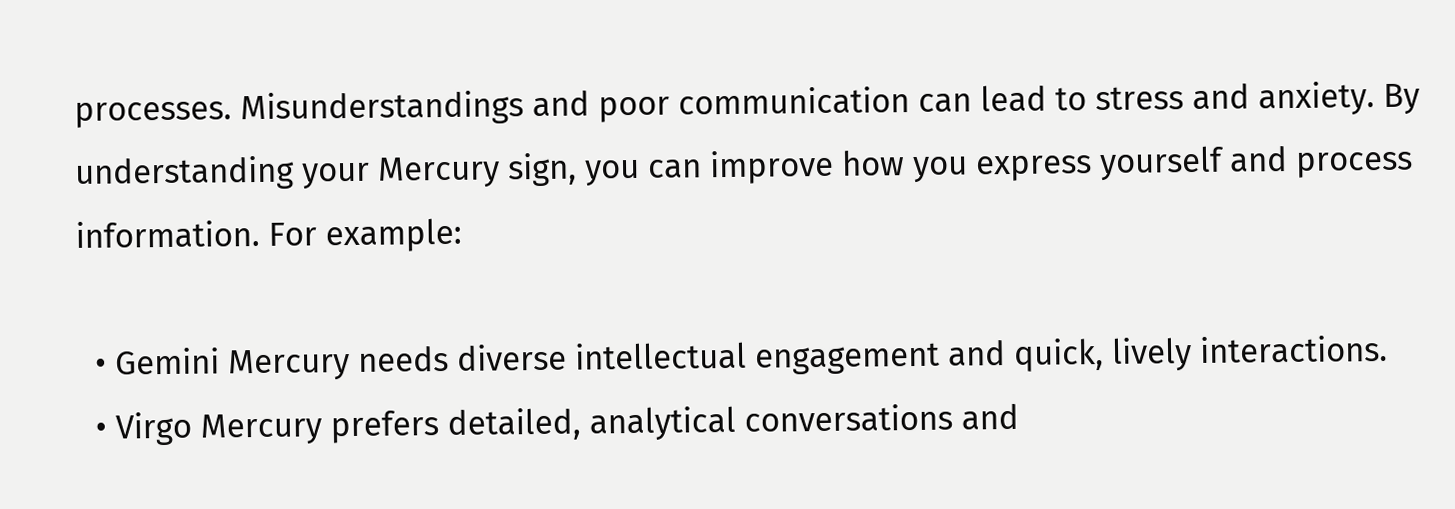processes. Misunderstandings and poor communication can lead to stress and anxiety. By understanding your Mercury sign, you can improve how you express yourself and process information. For example:

  • Gemini Mercury needs diverse intellectual engagement and quick, lively interactions.
  • Virgo Mercury prefers detailed, analytical conversations and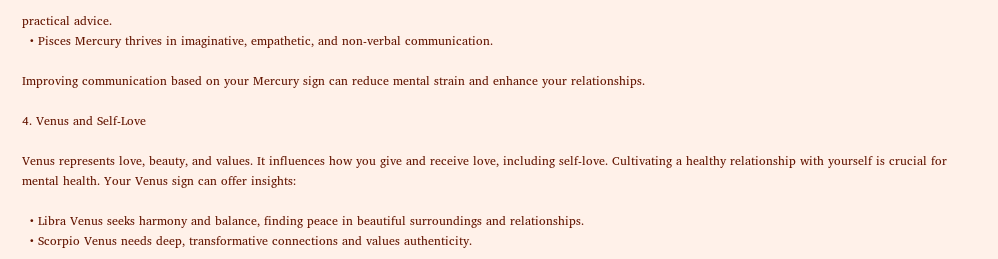practical advice.
  • Pisces Mercury thrives in imaginative, empathetic, and non-verbal communication.

Improving communication based on your Mercury sign can reduce mental strain and enhance your relationships.

4. Venus and Self-Love

Venus represents love, beauty, and values. It influences how you give and receive love, including self-love. Cultivating a healthy relationship with yourself is crucial for mental health. Your Venus sign can offer insights:

  • Libra Venus seeks harmony and balance, finding peace in beautiful surroundings and relationships.
  • Scorpio Venus needs deep, transformative connections and values authenticity.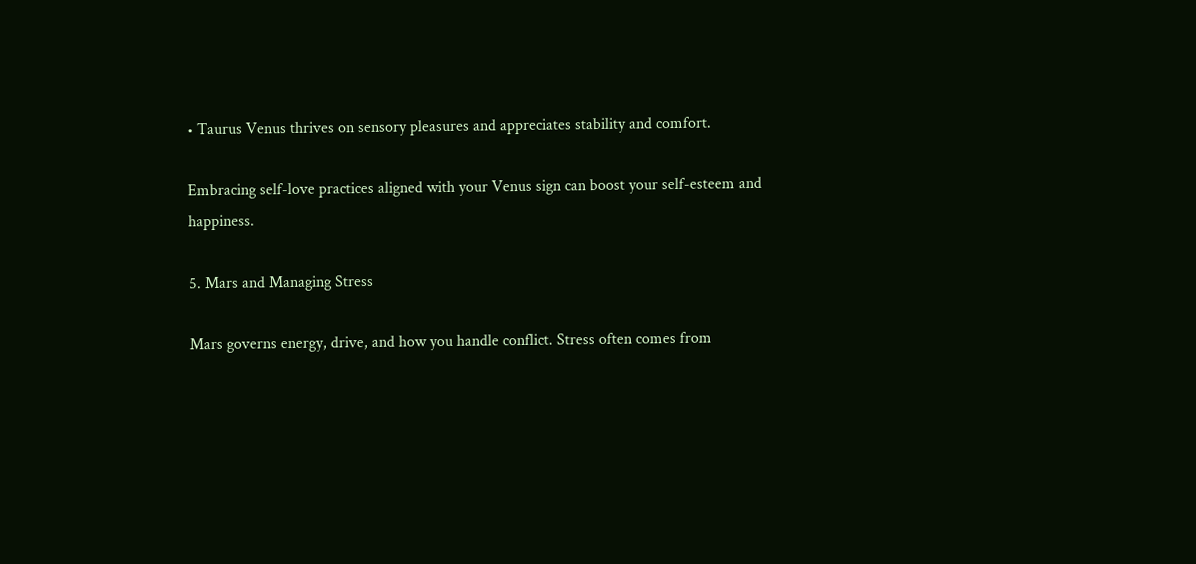• Taurus Venus thrives on sensory pleasures and appreciates stability and comfort.

Embracing self-love practices aligned with your Venus sign can boost your self-esteem and happiness.

5. Mars and Managing Stress

Mars governs energy, drive, and how you handle conflict. Stress often comes from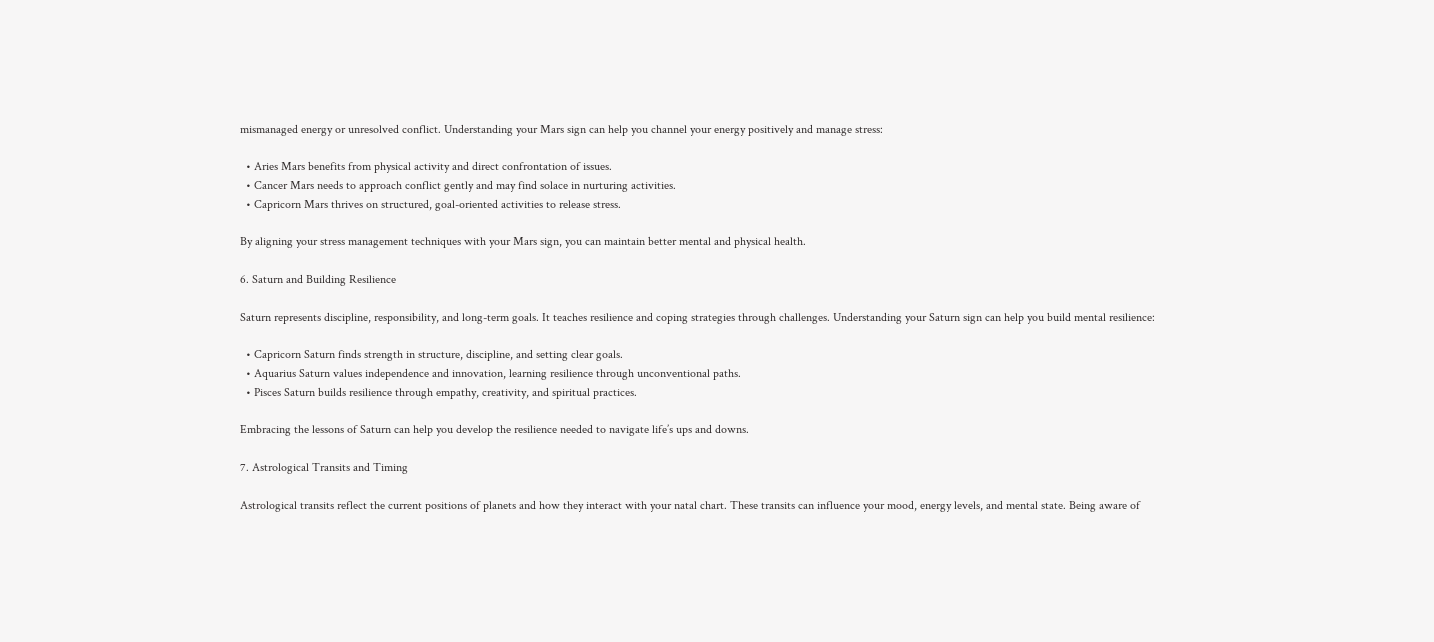mismanaged energy or unresolved conflict. Understanding your Mars sign can help you channel your energy positively and manage stress:

  • Aries Mars benefits from physical activity and direct confrontation of issues.
  • Cancer Mars needs to approach conflict gently and may find solace in nurturing activities.
  • Capricorn Mars thrives on structured, goal-oriented activities to release stress.

By aligning your stress management techniques with your Mars sign, you can maintain better mental and physical health.

6. Saturn and Building Resilience

Saturn represents discipline, responsibility, and long-term goals. It teaches resilience and coping strategies through challenges. Understanding your Saturn sign can help you build mental resilience:

  • Capricorn Saturn finds strength in structure, discipline, and setting clear goals.
  • Aquarius Saturn values independence and innovation, learning resilience through unconventional paths.
  • Pisces Saturn builds resilience through empathy, creativity, and spiritual practices.

Embracing the lessons of Saturn can help you develop the resilience needed to navigate life’s ups and downs.

7. Astrological Transits and Timing

Astrological transits reflect the current positions of planets and how they interact with your natal chart. These transits can influence your mood, energy levels, and mental state. Being aware of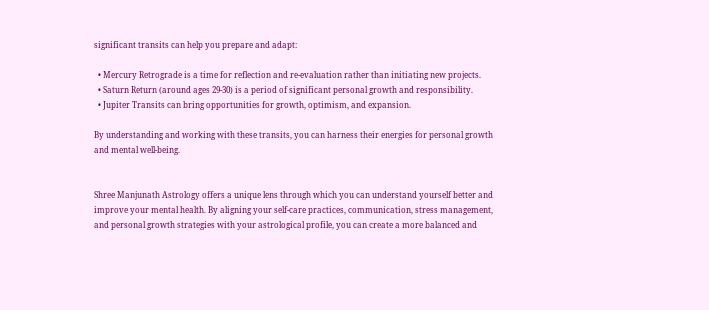significant transits can help you prepare and adapt:

  • Mercury Retrograde is a time for reflection and re-evaluation rather than initiating new projects.
  • Saturn Return (around ages 29-30) is a period of significant personal growth and responsibility.
  • Jupiter Transits can bring opportunities for growth, optimism, and expansion.

By understanding and working with these transits, you can harness their energies for personal growth and mental well-being.


Shree Manjunath Astrology offers a unique lens through which you can understand yourself better and improve your mental health. By aligning your self-care practices, communication, stress management, and personal growth strategies with your astrological profile, you can create a more balanced and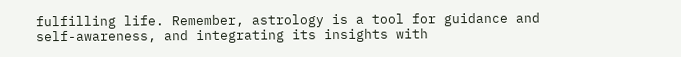fulfilling life. Remember, astrology is a tool for guidance and self-awareness, and integrating its insights with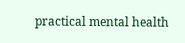practical mental health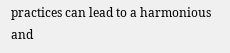practices can lead to a harmonious and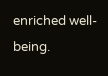enriched well-being.